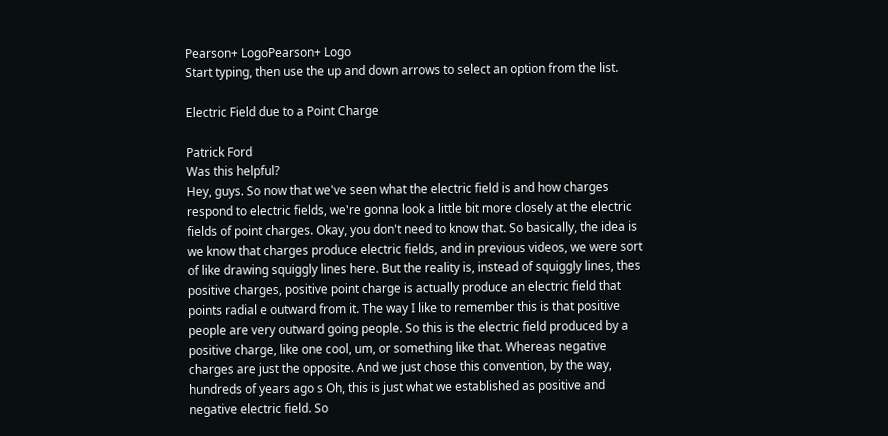Pearson+ LogoPearson+ Logo
Start typing, then use the up and down arrows to select an option from the list.

Electric Field due to a Point Charge

Patrick Ford
Was this helpful?
Hey, guys. So now that we've seen what the electric field is and how charges respond to electric fields, we're gonna look a little bit more closely at the electric fields of point charges. Okay, you don't need to know that. So basically, the idea is we know that charges produce electric fields, and in previous videos, we were sort of like drawing squiggly lines here. But the reality is, instead of squiggly lines, thes positive charges, positive point charge is actually produce an electric field that points radial e outward from it. The way I like to remember this is that positive people are very outward going people. So this is the electric field produced by a positive charge, like one cool, um, or something like that. Whereas negative charges are just the opposite. And we just chose this convention, by the way, hundreds of years ago s Oh, this is just what we established as positive and negative electric field. So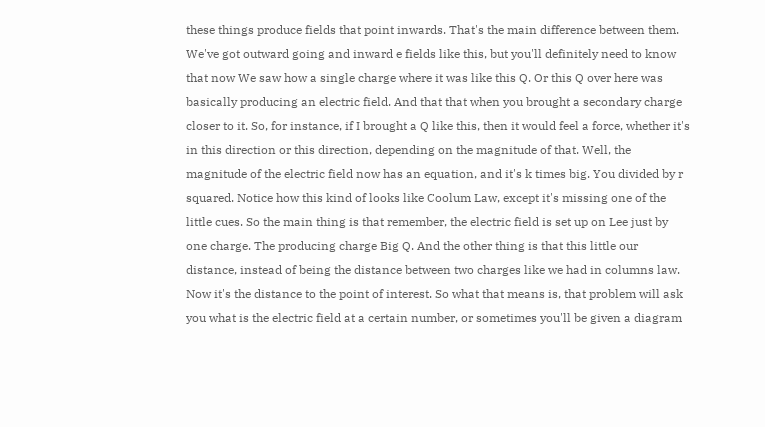these things produce fields that point inwards. That's the main difference between them. We've got outward going and inward e fields like this, but you'll definitely need to know that now We saw how a single charge where it was like this Q. Or this Q over here was basically producing an electric field. And that that when you brought a secondary charge closer to it. So, for instance, if I brought a Q like this, then it would feel a force, whether it's in this direction or this direction, depending on the magnitude of that. Well, the magnitude of the electric field now has an equation, and it's k times big. You divided by r squared. Notice how this kind of looks like Coolum Law, except it's missing one of the little cues. So the main thing is that remember, the electric field is set up on Lee just by one charge. The producing charge Big Q. And the other thing is that this little our distance, instead of being the distance between two charges like we had in columns law. Now it's the distance to the point of interest. So what that means is, that problem will ask you what is the electric field at a certain number, or sometimes you'll be given a diagram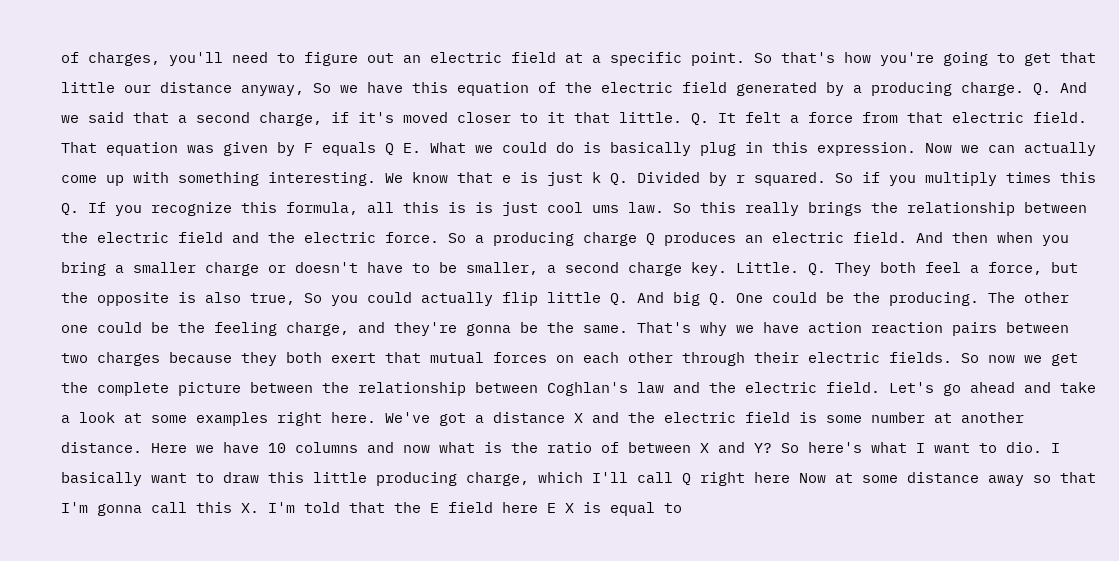of charges, you'll need to figure out an electric field at a specific point. So that's how you're going to get that little our distance anyway, So we have this equation of the electric field generated by a producing charge. Q. And we said that a second charge, if it's moved closer to it that little. Q. It felt a force from that electric field. That equation was given by F equals Q E. What we could do is basically plug in this expression. Now we can actually come up with something interesting. We know that e is just k Q. Divided by r squared. So if you multiply times this Q. If you recognize this formula, all this is is just cool ums law. So this really brings the relationship between the electric field and the electric force. So a producing charge Q produces an electric field. And then when you bring a smaller charge or doesn't have to be smaller, a second charge key. Little. Q. They both feel a force, but the opposite is also true, So you could actually flip little Q. And big Q. One could be the producing. The other one could be the feeling charge, and they're gonna be the same. That's why we have action reaction pairs between two charges because they both exert that mutual forces on each other through their electric fields. So now we get the complete picture between the relationship between Coghlan's law and the electric field. Let's go ahead and take a look at some examples right here. We've got a distance X and the electric field is some number at another distance. Here we have 10 columns and now what is the ratio of between X and Y? So here's what I want to dio. I basically want to draw this little producing charge, which I'll call Q right here Now at some distance away so that I'm gonna call this X. I'm told that the E field here E X is equal to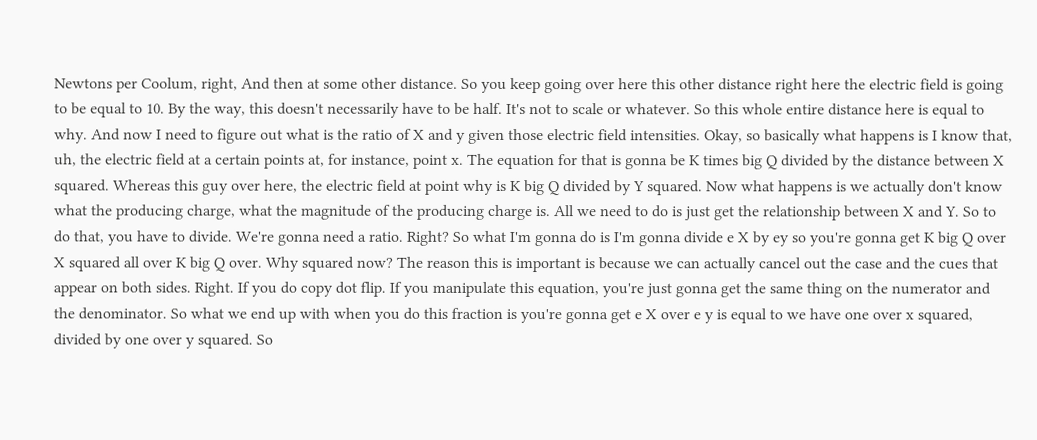Newtons per Coolum, right, And then at some other distance. So you keep going over here this other distance right here the electric field is going to be equal to 10. By the way, this doesn't necessarily have to be half. It's not to scale or whatever. So this whole entire distance here is equal to why. And now I need to figure out what is the ratio of X and y given those electric field intensities. Okay, so basically what happens is I know that, uh, the electric field at a certain points at, for instance, point x. The equation for that is gonna be K times big Q divided by the distance between X squared. Whereas this guy over here, the electric field at point why is K big Q divided by Y squared. Now what happens is we actually don't know what the producing charge, what the magnitude of the producing charge is. All we need to do is just get the relationship between X and Y. So to do that, you have to divide. We're gonna need a ratio. Right? So what I'm gonna do is I'm gonna divide e X by ey so you're gonna get K big Q over X squared all over K big Q over. Why squared now? The reason this is important is because we can actually cancel out the case and the cues that appear on both sides. Right. If you do copy dot flip. If you manipulate this equation, you're just gonna get the same thing on the numerator and the denominator. So what we end up with when you do this fraction is you're gonna get e X over e y is equal to we have one over x squared, divided by one over y squared. So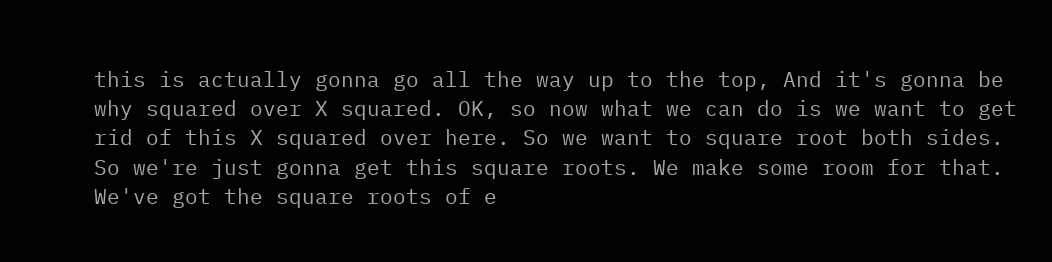this is actually gonna go all the way up to the top, And it's gonna be why squared over X squared. OK, so now what we can do is we want to get rid of this X squared over here. So we want to square root both sides. So we're just gonna get this square roots. We make some room for that. We've got the square roots of e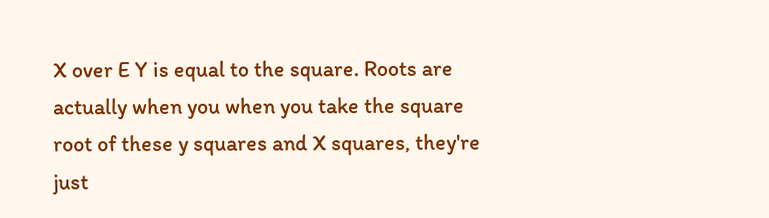X over E Y is equal to the square. Roots are actually when you when you take the square root of these y squares and X squares, they're just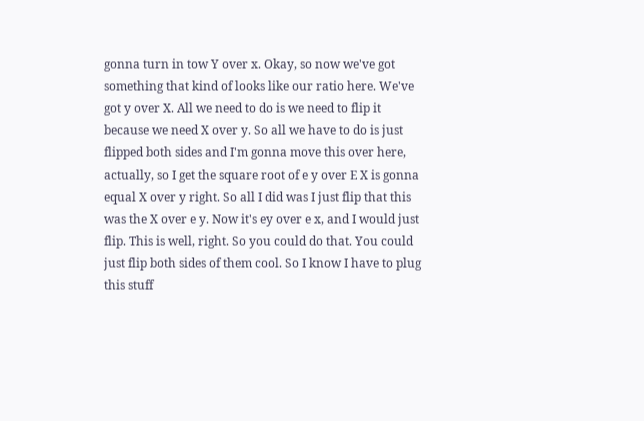gonna turn in tow Y over x. Okay, so now we've got something that kind of looks like our ratio here. We've got y over X. All we need to do is we need to flip it because we need X over y. So all we have to do is just flipped both sides and I'm gonna move this over here, actually, so I get the square root of e y over E X is gonna equal X over y right. So all I did was I just flip that this was the X over e y. Now it's ey over e x, and I would just flip. This is well, right. So you could do that. You could just flip both sides of them cool. So I know I have to plug this stuff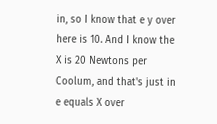in, so I know that e y over here is 10. And I know the X is 20 Newtons per Coolum, and that's just in e equals X over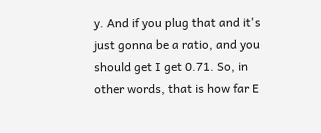y. And if you plug that and it's just gonna be a ratio, and you should get I get 0.71. So, in other words, that is how far E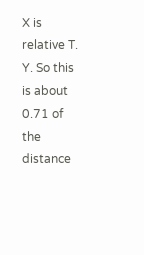X is relative T. Y. So this is about 0.71 of the distance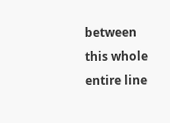between this whole entire line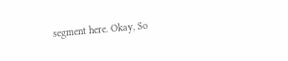segment here. Okay, So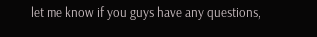let me know if you guys have any questions,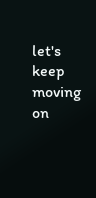let's keep moving on